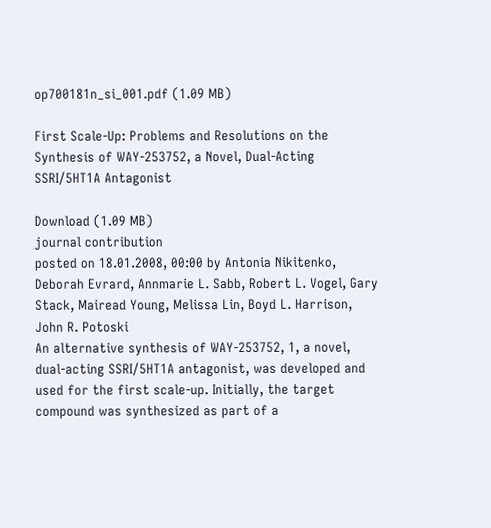op700181n_si_001.pdf (1.09 MB)

First Scale-Up: Problems and Resolutions on the Synthesis of WAY-253752, a Novel, Dual-Acting SSRI/5HT1A Antagonist

Download (1.09 MB)
journal contribution
posted on 18.01.2008, 00:00 by Antonia Nikitenko, Deborah Evrard, Annmarie L. Sabb, Robert L. Vogel, Gary Stack, Mairead Young, Melissa Lin, Boyd L. Harrison, John R. Potoski
An alternative synthesis of WAY-253752, 1, a novel, dual-acting SSRI/5HT1A antagonist, was developed and used for the first scale-up. Initially, the target compound was synthesized as part of a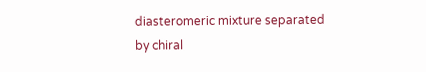diasteromeric mixture separated by chiral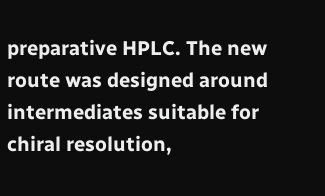preparative HPLC. The new route was designed around intermediates suitable for chiral resolution,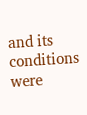and its conditions were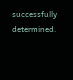successfully determined.